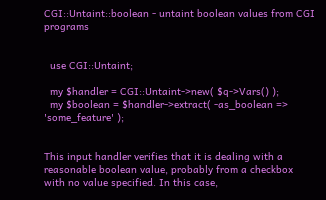CGI::Untaint::boolean - untaint boolean values from CGI programs


  use CGI::Untaint;

  my $handler = CGI::Untaint->new( $q->Vars() );
  my $boolean = $handler->extract( -as_boolean => 'some_feature' );


This input handler verifies that it is dealing with a reasonable boolean value, probably from a checkbox with no value specified. In this case,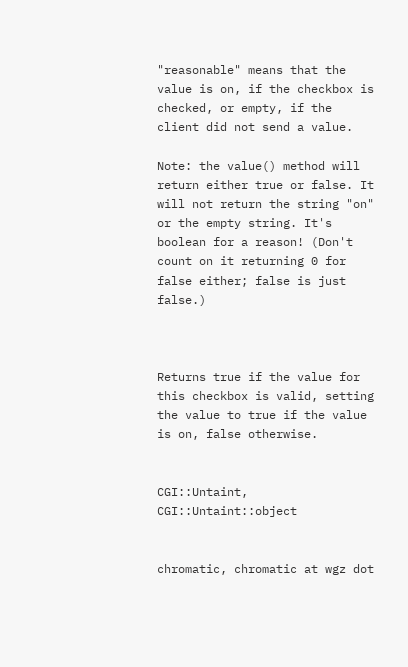"reasonable" means that the value is on, if the checkbox is checked, or empty, if the client did not send a value.

Note: the value() method will return either true or false. It will not return the string "on" or the empty string. It's boolean for a reason! (Don't count on it returning 0 for false either; false is just false.)



Returns true if the value for this checkbox is valid, setting the value to true if the value is on, false otherwise.


CGI::Untaint, CGI::Untaint::object


chromatic, chromatic at wgz dot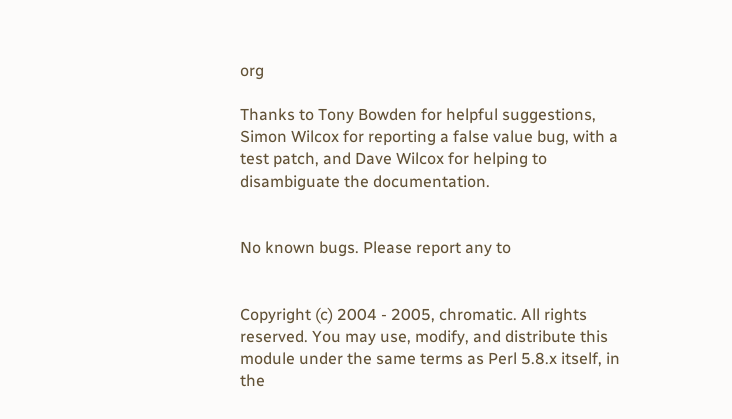org

Thanks to Tony Bowden for helpful suggestions, Simon Wilcox for reporting a false value bug, with a test patch, and Dave Wilcox for helping to disambiguate the documentation.


No known bugs. Please report any to


Copyright (c) 2004 - 2005, chromatic. All rights reserved. You may use, modify, and distribute this module under the same terms as Perl 5.8.x itself, in the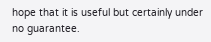hope that it is useful but certainly under no guarantee.